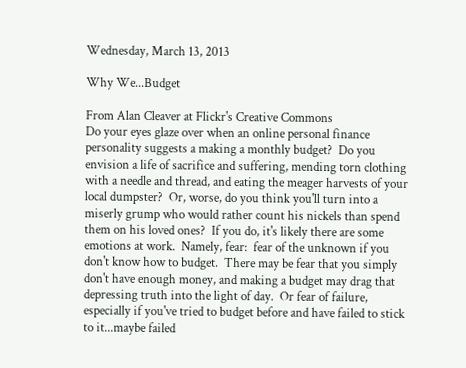Wednesday, March 13, 2013

Why We...Budget

From Alan Cleaver at Flickr's Creative Commons
Do your eyes glaze over when an online personal finance personality suggests a making a monthly budget?  Do you envision a life of sacrifice and suffering, mending torn clothing with a needle and thread, and eating the meager harvests of your local dumpster?  Or, worse, do you think you'll turn into a miserly grump who would rather count his nickels than spend them on his loved ones?  If you do, it's likely there are some emotions at work.  Namely, fear:  fear of the unknown if you don't know how to budget.  There may be fear that you simply don't have enough money, and making a budget may drag that depressing truth into the light of day.  Or fear of failure, especially if you've tried to budget before and have failed to stick to it...maybe failed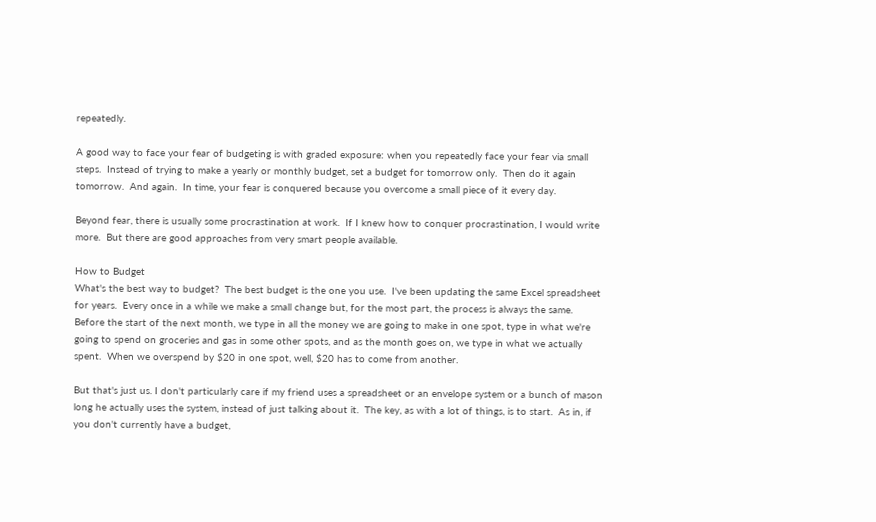repeatedly.

A good way to face your fear of budgeting is with graded exposure: when you repeatedly face your fear via small steps.  Instead of trying to make a yearly or monthly budget, set a budget for tomorrow only.  Then do it again tomorrow.  And again.  In time, your fear is conquered because you overcome a small piece of it every day.

Beyond fear, there is usually some procrastination at work.  If I knew how to conquer procrastination, I would write more.  But there are good approaches from very smart people available.

How to Budget
What's the best way to budget?  The best budget is the one you use.  I've been updating the same Excel spreadsheet for years.  Every once in a while we make a small change but, for the most part, the process is always the same.  Before the start of the next month, we type in all the money we are going to make in one spot, type in what we're going to spend on groceries and gas in some other spots, and as the month goes on, we type in what we actually spent.  When we overspend by $20 in one spot, well, $20 has to come from another.

But that's just us. I don't particularly care if my friend uses a spreadsheet or an envelope system or a bunch of mason long he actually uses the system, instead of just talking about it.  The key, as with a lot of things, is to start.  As in, if you don't currently have a budget,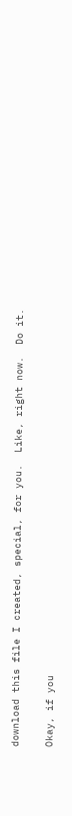download this file I created, special, for you.  Like, right now.  Do it.

Okay, if you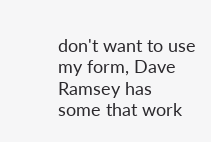don't want to use my form, Dave Ramsey has some that work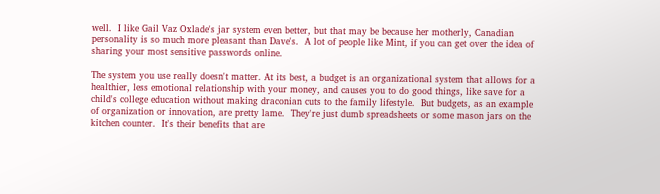well.  I like Gail Vaz Oxlade's jar system even better, but that may be because her motherly, Canadian personality is so much more pleasant than Dave's.  A lot of people like Mint, if you can get over the idea of sharing your most sensitive passwords online.

The system you use really doesn't matter. At its best, a budget is an organizational system that allows for a healthier, less emotional relationship with your money, and causes you to do good things, like save for a child's college education without making draconian cuts to the family lifestyle.  But budgets, as an example of organization or innovation, are pretty lame.  They're just dumb spreadsheets or some mason jars on the kitchen counter.  It's their benefits that are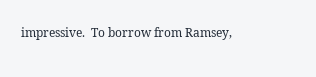impressive.  To borrow from Ramsey,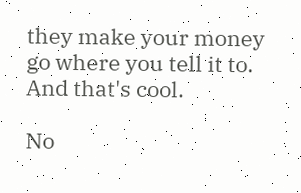they make your money go where you tell it to.  And that's cool.

No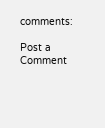comments:

Post a Comment